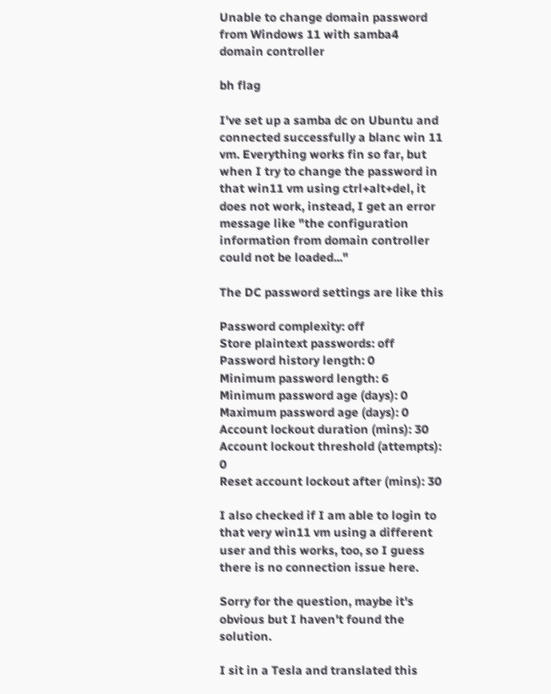Unable to change domain password from Windows 11 with samba4 domain controller

bh flag

I've set up a samba dc on Ubuntu and connected successfully a blanc win 11 vm. Everything works fin so far, but when I try to change the password in that win11 vm using ctrl+alt+del, it does not work, instead, I get an error message like "the configuration information from domain controller could not be loaded..."

The DC password settings are like this

Password complexity: off
Store plaintext passwords: off
Password history length: 0
Minimum password length: 6
Minimum password age (days): 0
Maximum password age (days): 0
Account lockout duration (mins): 30
Account lockout threshold (attempts): 0
Reset account lockout after (mins): 30

I also checked if I am able to login to that very win11 vm using a different user and this works, too, so I guess there is no connection issue here.

Sorry for the question, maybe it's obvious but I haven't found the solution.

I sit in a Tesla and translated this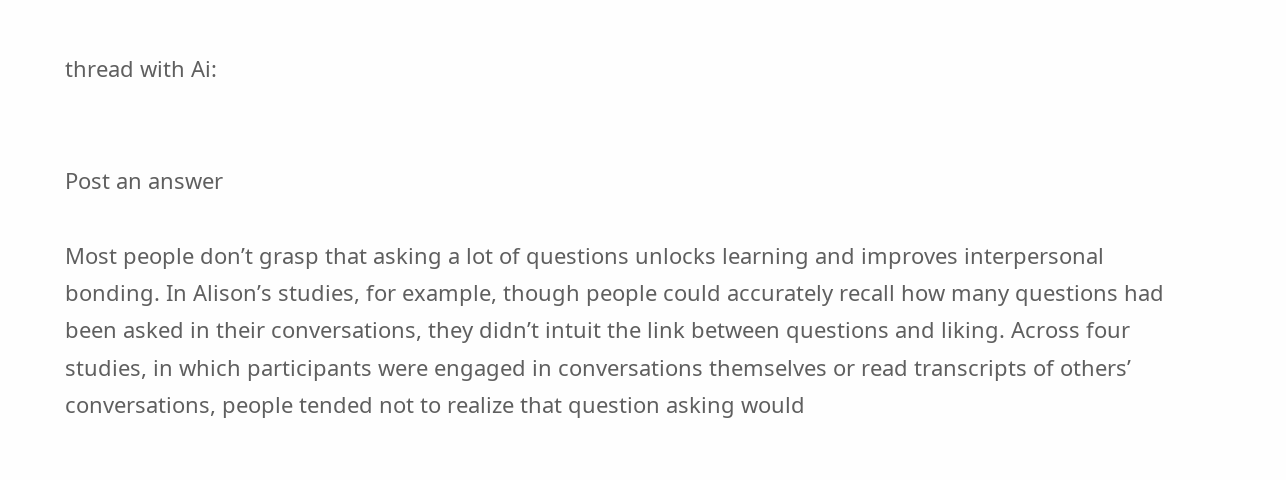thread with Ai:


Post an answer

Most people don’t grasp that asking a lot of questions unlocks learning and improves interpersonal bonding. In Alison’s studies, for example, though people could accurately recall how many questions had been asked in their conversations, they didn’t intuit the link between questions and liking. Across four studies, in which participants were engaged in conversations themselves or read transcripts of others’ conversations, people tended not to realize that question asking would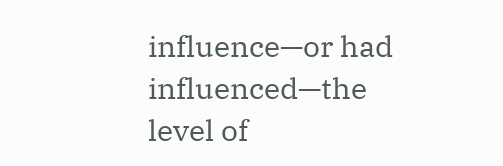influence—or had influenced—the level of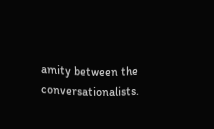amity between the conversationalists.